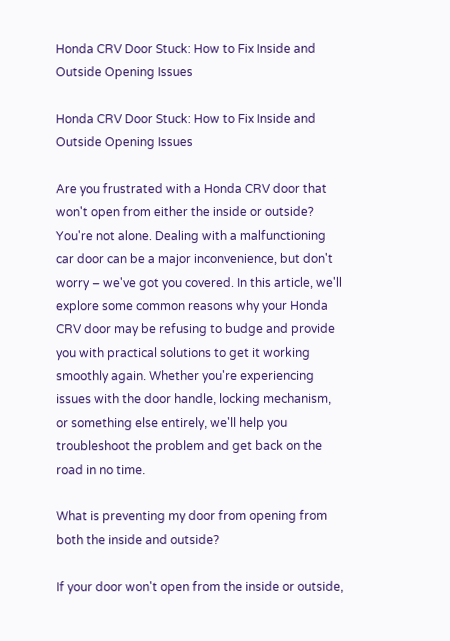Honda CRV Door Stuck: How to Fix Inside and Outside Opening Issues

Honda CRV Door Stuck: How to Fix Inside and Outside Opening Issues

Are you frustrated with a Honda CRV door that won't open from either the inside or outside? You're not alone. Dealing with a malfunctioning car door can be a major inconvenience, but don't worry – we've got you covered. In this article, we'll explore some common reasons why your Honda CRV door may be refusing to budge and provide you with practical solutions to get it working smoothly again. Whether you're experiencing issues with the door handle, locking mechanism, or something else entirely, we'll help you troubleshoot the problem and get back on the road in no time.

What is preventing my door from opening from both the inside and outside?

If your door won't open from the inside or outside,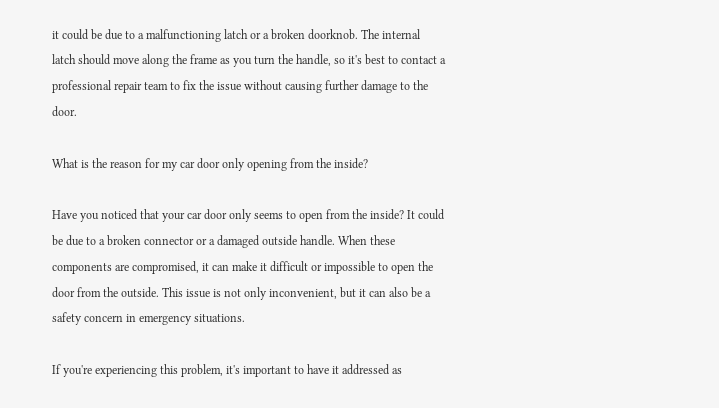it could be due to a malfunctioning latch or a broken doorknob. The internal latch should move along the frame as you turn the handle, so it's best to contact a professional repair team to fix the issue without causing further damage to the door.

What is the reason for my car door only opening from the inside?

Have you noticed that your car door only seems to open from the inside? It could be due to a broken connector or a damaged outside handle. When these components are compromised, it can make it difficult or impossible to open the door from the outside. This issue is not only inconvenient, but it can also be a safety concern in emergency situations.

If you're experiencing this problem, it's important to have it addressed as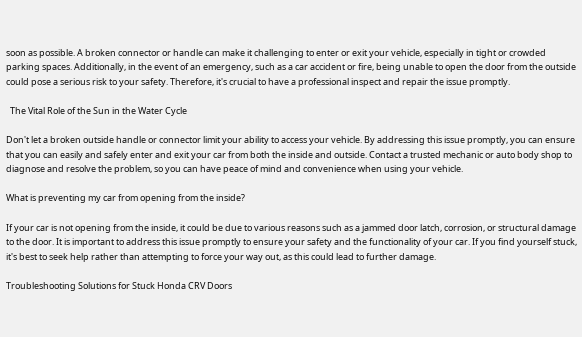soon as possible. A broken connector or handle can make it challenging to enter or exit your vehicle, especially in tight or crowded parking spaces. Additionally, in the event of an emergency, such as a car accident or fire, being unable to open the door from the outside could pose a serious risk to your safety. Therefore, it's crucial to have a professional inspect and repair the issue promptly.

  The Vital Role of the Sun in the Water Cycle

Don't let a broken outside handle or connector limit your ability to access your vehicle. By addressing this issue promptly, you can ensure that you can easily and safely enter and exit your car from both the inside and outside. Contact a trusted mechanic or auto body shop to diagnose and resolve the problem, so you can have peace of mind and convenience when using your vehicle.

What is preventing my car from opening from the inside?

If your car is not opening from the inside, it could be due to various reasons such as a jammed door latch, corrosion, or structural damage to the door. It is important to address this issue promptly to ensure your safety and the functionality of your car. If you find yourself stuck, it's best to seek help rather than attempting to force your way out, as this could lead to further damage.

Troubleshooting Solutions for Stuck Honda CRV Doors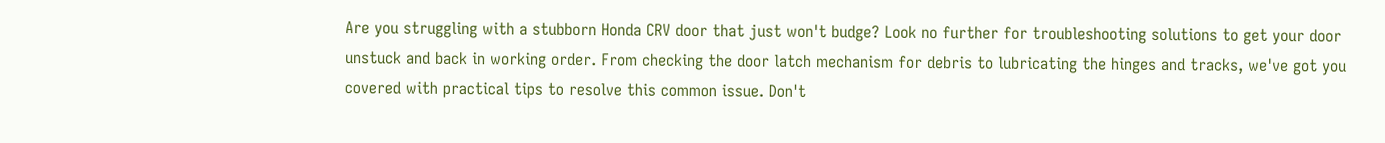Are you struggling with a stubborn Honda CRV door that just won't budge? Look no further for troubleshooting solutions to get your door unstuck and back in working order. From checking the door latch mechanism for debris to lubricating the hinges and tracks, we've got you covered with practical tips to resolve this common issue. Don't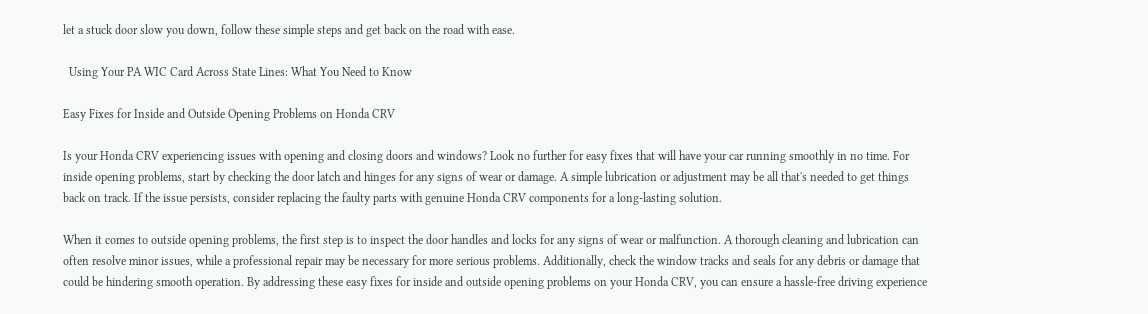let a stuck door slow you down, follow these simple steps and get back on the road with ease.

  Using Your PA WIC Card Across State Lines: What You Need to Know

Easy Fixes for Inside and Outside Opening Problems on Honda CRV

Is your Honda CRV experiencing issues with opening and closing doors and windows? Look no further for easy fixes that will have your car running smoothly in no time. For inside opening problems, start by checking the door latch and hinges for any signs of wear or damage. A simple lubrication or adjustment may be all that's needed to get things back on track. If the issue persists, consider replacing the faulty parts with genuine Honda CRV components for a long-lasting solution.

When it comes to outside opening problems, the first step is to inspect the door handles and locks for any signs of wear or malfunction. A thorough cleaning and lubrication can often resolve minor issues, while a professional repair may be necessary for more serious problems. Additionally, check the window tracks and seals for any debris or damage that could be hindering smooth operation. By addressing these easy fixes for inside and outside opening problems on your Honda CRV, you can ensure a hassle-free driving experience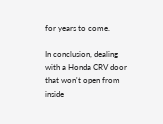for years to come.

In conclusion, dealing with a Honda CRV door that won't open from inside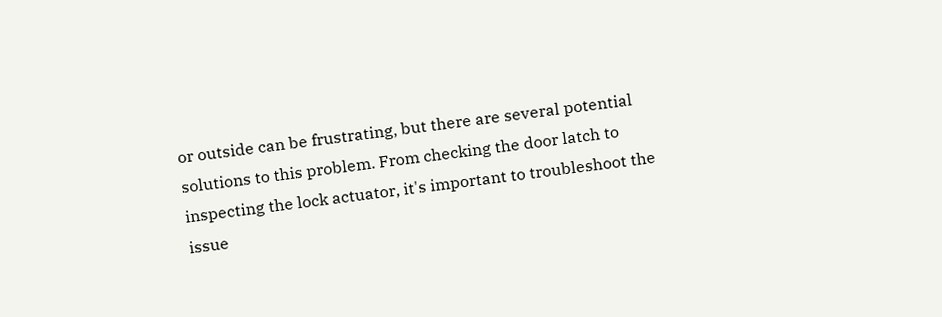or outside can be frustrating, but there are several potential solutions to this problem. From checking the door latch to inspecting the lock actuator, it's important to troubleshoot the issue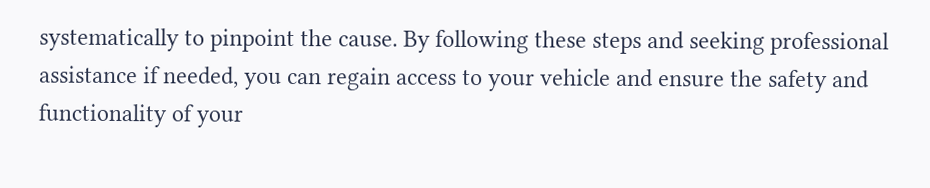systematically to pinpoint the cause. By following these steps and seeking professional assistance if needed, you can regain access to your vehicle and ensure the safety and functionality of your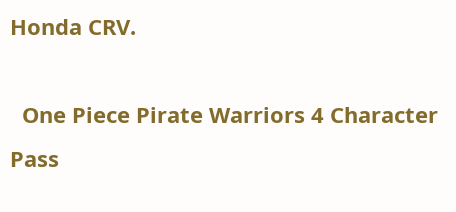Honda CRV.

  One Piece Pirate Warriors 4 Character Pass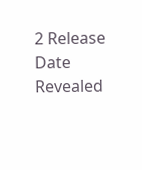2 Release Date Revealed